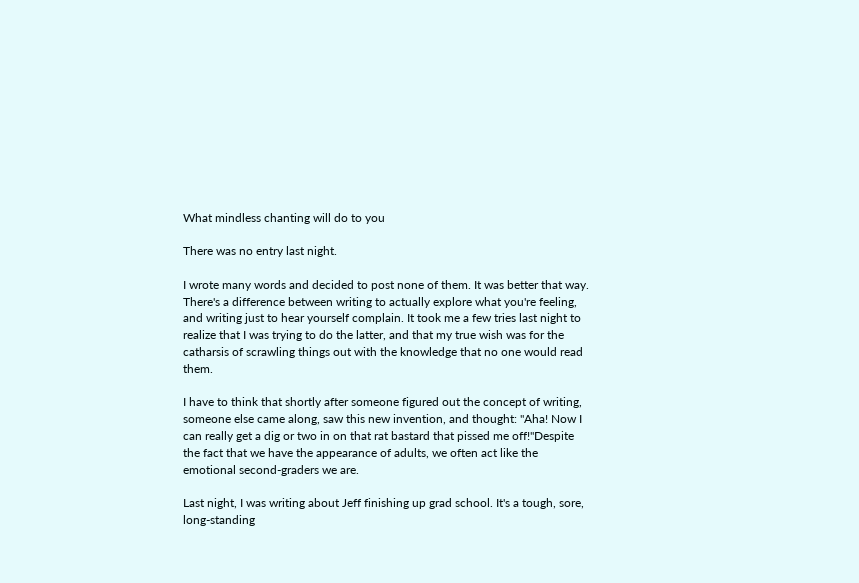What mindless chanting will do to you

There was no entry last night.

I wrote many words and decided to post none of them. It was better that way. There's a difference between writing to actually explore what you're feeling, and writing just to hear yourself complain. It took me a few tries last night to realize that I was trying to do the latter, and that my true wish was for the catharsis of scrawling things out with the knowledge that no one would read them.

I have to think that shortly after someone figured out the concept of writing, someone else came along, saw this new invention, and thought: "Aha! Now I can really get a dig or two in on that rat bastard that pissed me off!"Despite the fact that we have the appearance of adults, we often act like the emotional second-graders we are.

Last night, I was writing about Jeff finishing up grad school. It's a tough, sore, long-standing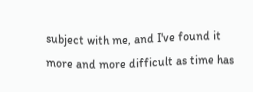subject with me, and I've found it more and more difficult as time has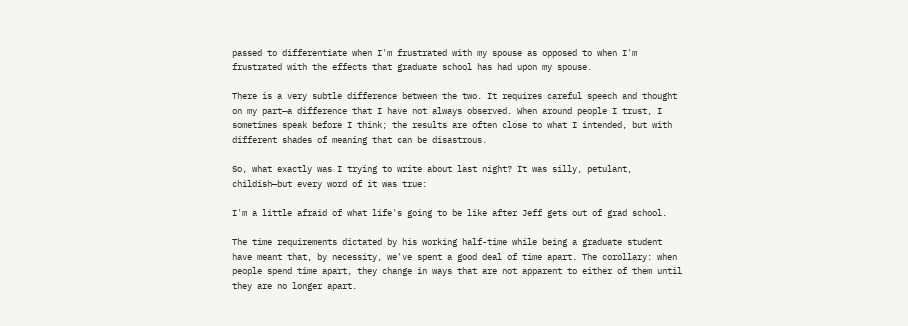passed to differentiate when I'm frustrated with my spouse as opposed to when I'm frustrated with the effects that graduate school has had upon my spouse.

There is a very subtle difference between the two. It requires careful speech and thought on my part—a difference that I have not always observed. When around people I trust, I sometimes speak before I think; the results are often close to what I intended, but with different shades of meaning that can be disastrous.

So, what exactly was I trying to write about last night? It was silly, petulant, childish—but every word of it was true:

I'm a little afraid of what life's going to be like after Jeff gets out of grad school.

The time requirements dictated by his working half-time while being a graduate student have meant that, by necessity, we've spent a good deal of time apart. The corollary: when people spend time apart, they change in ways that are not apparent to either of them until they are no longer apart.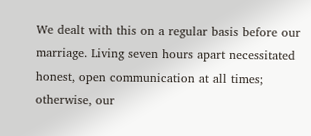We dealt with this on a regular basis before our marriage. Living seven hours apart necessitated honest, open communication at all times; otherwise, our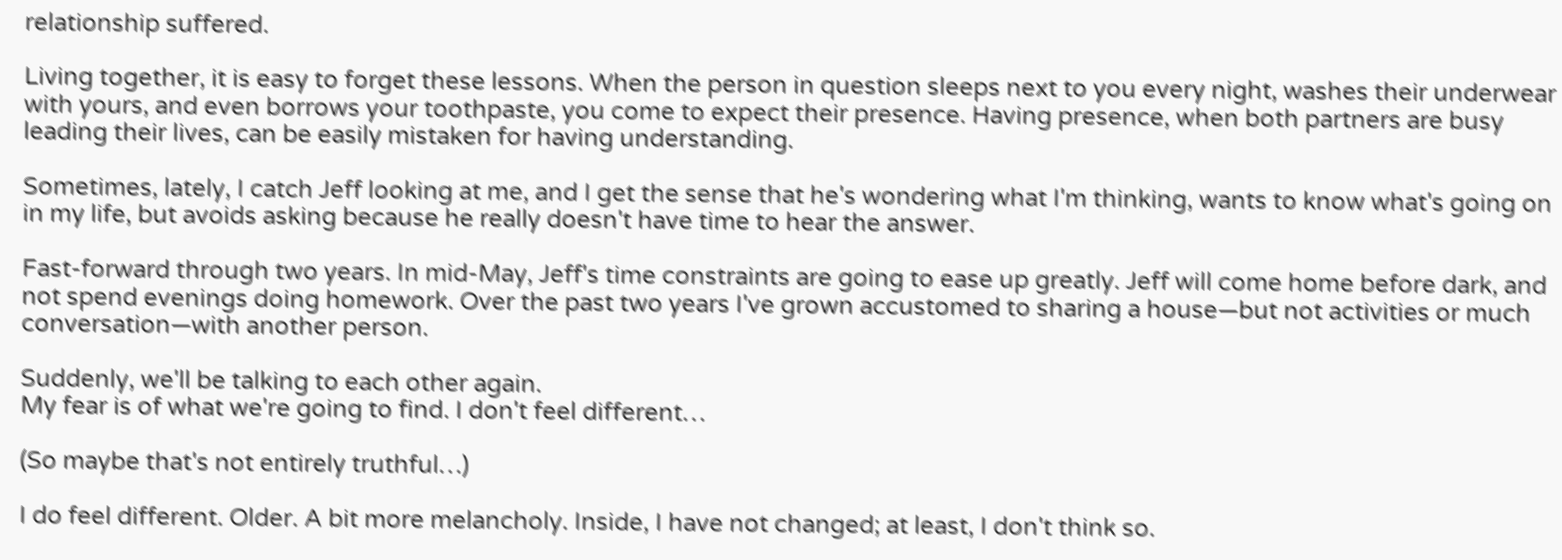relationship suffered.

Living together, it is easy to forget these lessons. When the person in question sleeps next to you every night, washes their underwear with yours, and even borrows your toothpaste, you come to expect their presence. Having presence, when both partners are busy leading their lives, can be easily mistaken for having understanding.

Sometimes, lately, I catch Jeff looking at me, and I get the sense that he's wondering what I'm thinking, wants to know what's going on in my life, but avoids asking because he really doesn't have time to hear the answer.

Fast-forward through two years. In mid-May, Jeff's time constraints are going to ease up greatly. Jeff will come home before dark, and not spend evenings doing homework. Over the past two years I've grown accustomed to sharing a house—but not activities or much conversation—with another person.

Suddenly, we'll be talking to each other again.
My fear is of what we're going to find. I don't feel different…

(So maybe that's not entirely truthful…)

I do feel different. Older. A bit more melancholy. Inside, I have not changed; at least, I don't think so.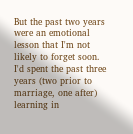But the past two years were an emotional lesson that I'm not likely to forget soon. I'd spent the past three years (two prior to marriage, one after) learning in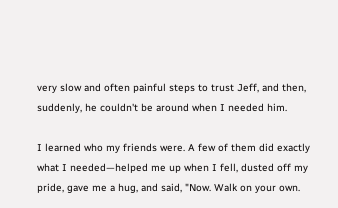very slow and often painful steps to trust Jeff, and then, suddenly, he couldn't be around when I needed him.

I learned who my friends were. A few of them did exactly what I needed—helped me up when I fell, dusted off my pride, gave me a hug, and said, "Now. Walk on your own.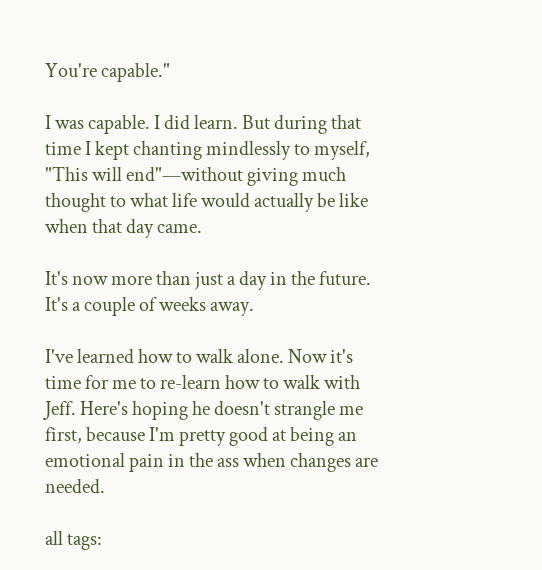You're capable."

I was capable. I did learn. But during that time I kept chanting mindlessly to myself, "This will end"—without giving much thought to what life would actually be like when that day came.

It's now more than just a day in the future. It's a couple of weeks away.

I've learned how to walk alone. Now it's time for me to re-learn how to walk with Jeff. Here's hoping he doesn't strangle me first, because I'm pretty good at being an emotional pain in the ass when changes are needed.

all tags: